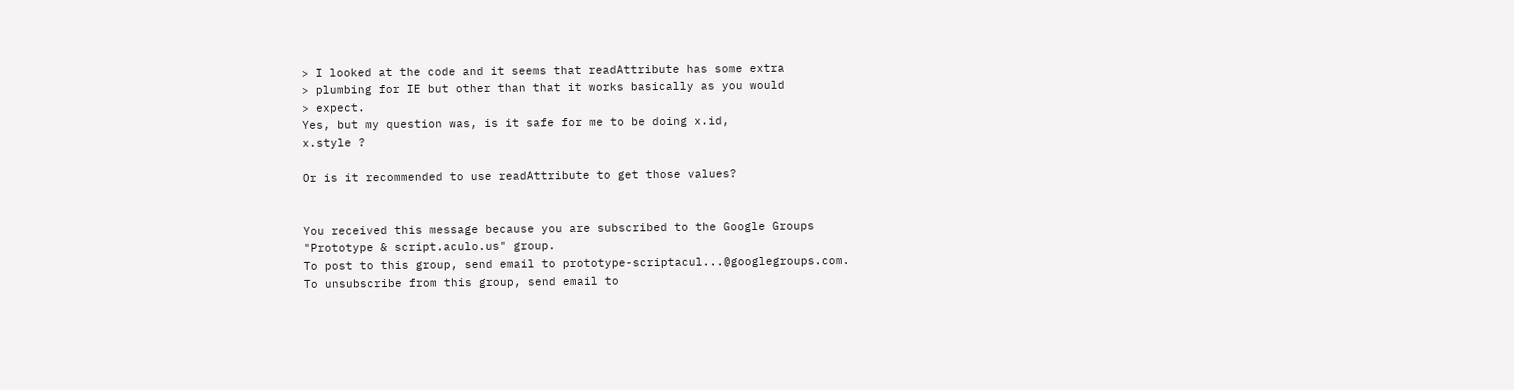> I looked at the code and it seems that readAttribute has some extra
> plumbing for IE but other than that it works basically as you would
> expect.
Yes, but my question was, is it safe for me to be doing x.id,
x.style ?

Or is it recommended to use readAttribute to get those values?


You received this message because you are subscribed to the Google Groups
"Prototype & script.aculo.us" group.
To post to this group, send email to prototype-scriptacul...@googlegroups.com.
To unsubscribe from this group, send email to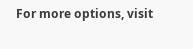For more options, visit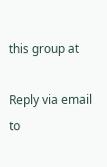this group at

Reply via email to